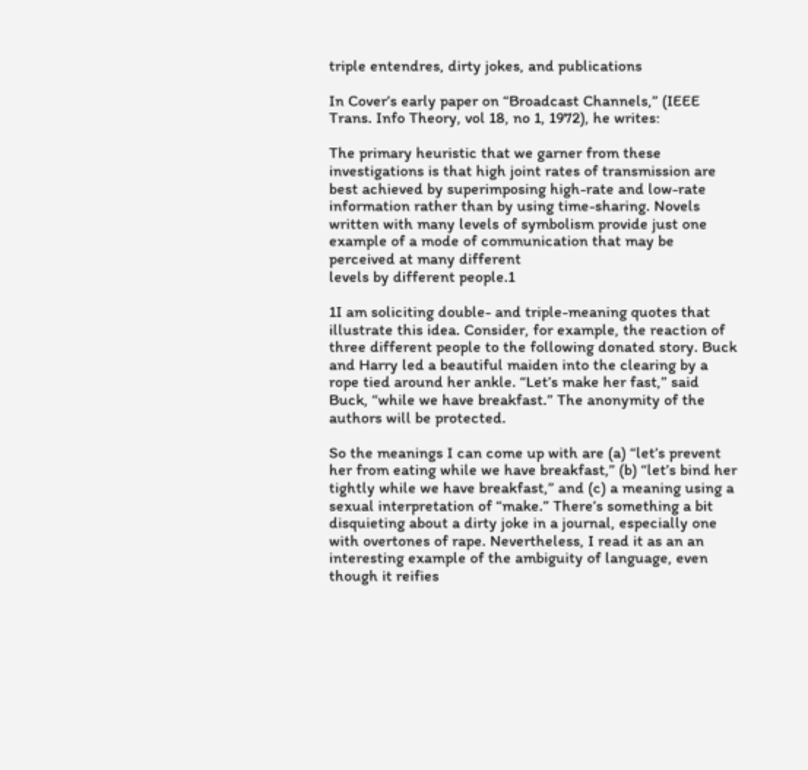triple entendres, dirty jokes, and publications

In Cover’s early paper on “Broadcast Channels,” (IEEE Trans. Info Theory, vol 18, no 1, 1972), he writes:

The primary heuristic that we garner from these investigations is that high joint rates of transmission are best achieved by superimposing high-rate and low-rate information rather than by using time-sharing. Novels written with many levels of symbolism provide just one example of a mode of communication that may be perceived at many different
levels by different people.1

1I am soliciting double- and triple-meaning quotes that illustrate this idea. Consider, for example, the reaction of three different people to the following donated story. Buck and Harry led a beautiful maiden into the clearing by a rope tied around her ankle. “Let’s make her fast,” said Buck, “while we have breakfast.” The anonymity of the authors will be protected.

So the meanings I can come up with are (a) “let’s prevent her from eating while we have breakfast,” (b) “let’s bind her tightly while we have breakfast,” and (c) a meaning using a sexual interpretation of “make.” There’s something a bit disquieting about a dirty joke in a journal, especially one with overtones of rape. Nevertheless, I read it as an an interesting example of the ambiguity of language, even though it reifies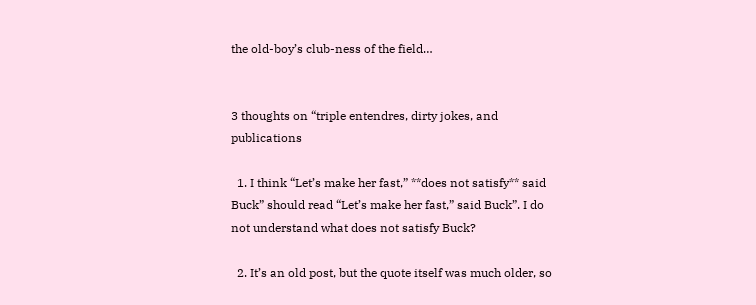the old-boy’s club-ness of the field…


3 thoughts on “triple entendres, dirty jokes, and publications

  1. I think “Let’s make her fast,” **does not satisfy** said Buck” should read “Let’s make her fast,” said Buck”. I do not understand what does not satisfy Buck?

  2. It’s an old post, but the quote itself was much older, so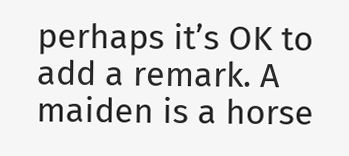perhaps it’s OK to add a remark. A maiden is a horse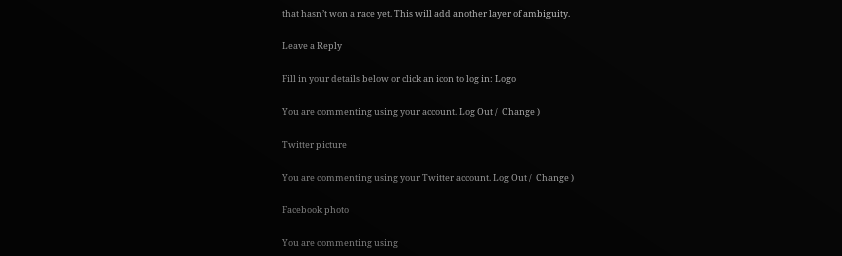that hasn’t won a race yet. This will add another layer of ambiguity.

Leave a Reply

Fill in your details below or click an icon to log in: Logo

You are commenting using your account. Log Out /  Change )

Twitter picture

You are commenting using your Twitter account. Log Out /  Change )

Facebook photo

You are commenting using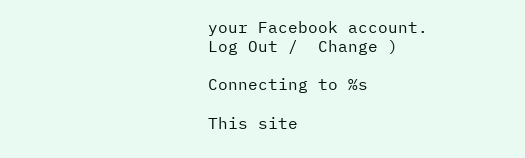your Facebook account. Log Out /  Change )

Connecting to %s

This site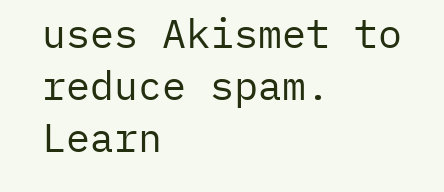uses Akismet to reduce spam. Learn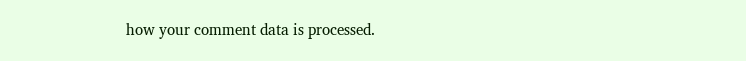how your comment data is processed.